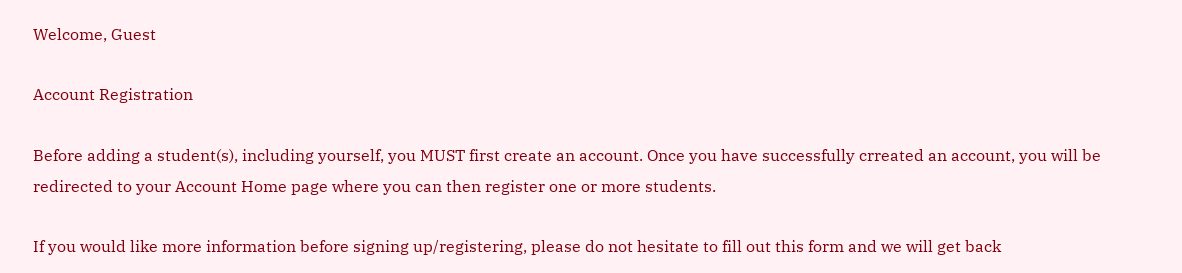Welcome, Guest

Account Registration

Before adding a student(s), including yourself, you MUST first create an account. Once you have successfully crreated an account, you will be redirected to your Account Home page where you can then register one or more students.

If you would like more information before signing up/registering, please do not hesitate to fill out this form and we will get back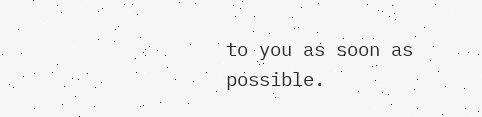to you as soon as possible.